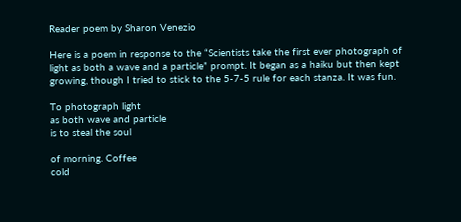Reader poem by Sharon Venezio

Here is a poem in response to the “Scientists take the first ever photograph of light as both a wave and a particle” prompt. It began as a haiku but then kept growing, though I tried to stick to the 5-7-5 rule for each stanza. It was fun.

To photograph light
as both wave and particle
is to steal the soul

of morning. Coffee
cold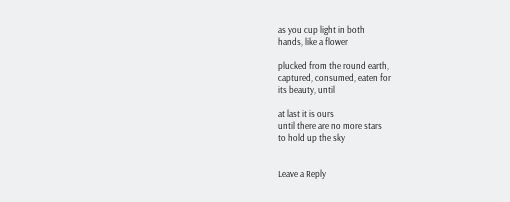as you cup light in both
hands, like a flower

plucked from the round earth,
captured, consumed, eaten for
its beauty, until

at last it is ours
until there are no more stars
to hold up the sky


Leave a Reply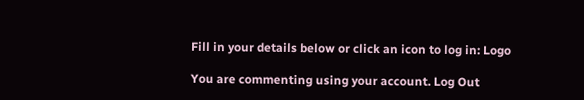Fill in your details below or click an icon to log in: Logo

You are commenting using your account. Log Out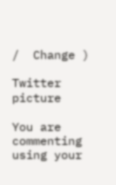/  Change )

Twitter picture

You are commenting using your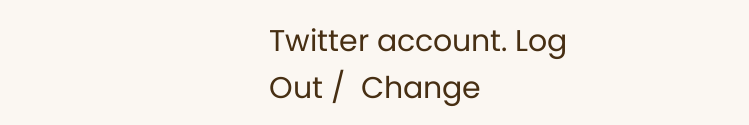Twitter account. Log Out /  Change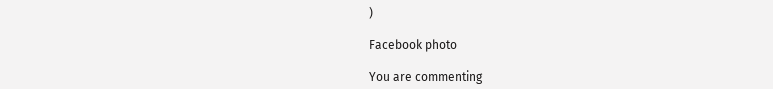)

Facebook photo

You are commenting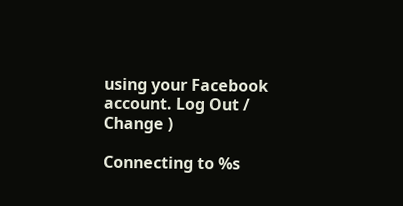using your Facebook account. Log Out /  Change )

Connecting to %s